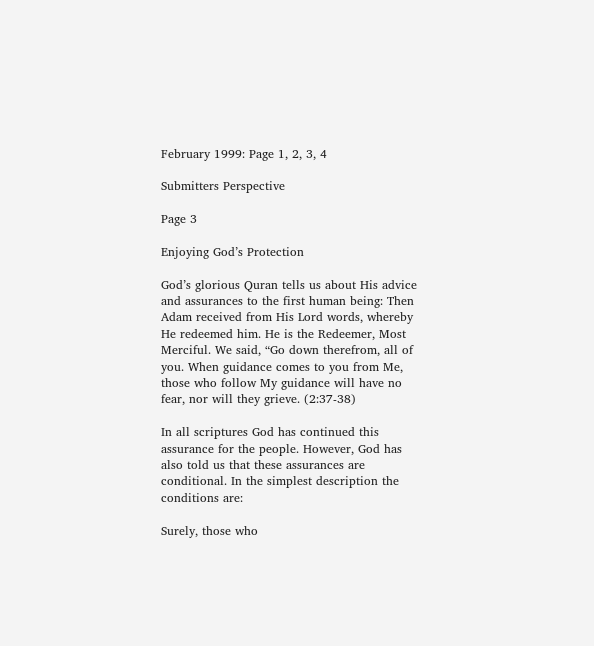February 1999: Page 1, 2, 3, 4

Submitters Perspective

Page 3

Enjoying God’s Protection

God’s glorious Quran tells us about His advice and assurances to the first human being: Then Adam received from His Lord words, whereby He redeemed him. He is the Redeemer, Most Merciful. We said, “Go down therefrom, all of you. When guidance comes to you from Me, those who follow My guidance will have no fear, nor will they grieve. (2:37-38)

In all scriptures God has continued this assurance for the people. However, God has also told us that these assurances are conditional. In the simplest description the conditions are:

Surely, those who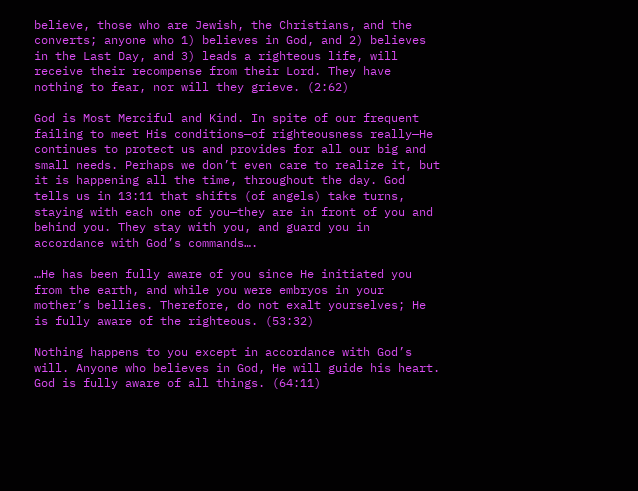believe, those who are Jewish, the Christians, and the converts; anyone who 1) believes in God, and 2) believes in the Last Day, and 3) leads a righteous life, will receive their recompense from their Lord. They have nothing to fear, nor will they grieve. (2:62)

God is Most Merciful and Kind. In spite of our frequent failing to meet His conditions—of righteousness really—He continues to protect us and provides for all our big and small needs. Perhaps we don’t even care to realize it, but it is happening all the time, throughout the day. God tells us in 13:11 that shifts (of angels) take turns, staying with each one of you—they are in front of you and behind you. They stay with you, and guard you in accordance with God’s commands….

…He has been fully aware of you since He initiated you from the earth, and while you were embryos in your mother’s bellies. Therefore, do not exalt yourselves; He is fully aware of the righteous. (53:32)

Nothing happens to you except in accordance with God’s will. Anyone who believes in God, He will guide his heart. God is fully aware of all things. (64:11)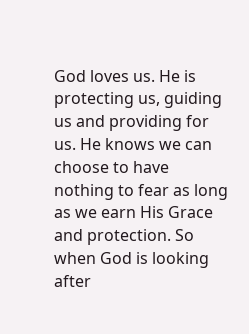God loves us. He is protecting us, guiding us and providing for us. He knows we can choose to have nothing to fear as long as we earn His Grace and protection. So when God is looking after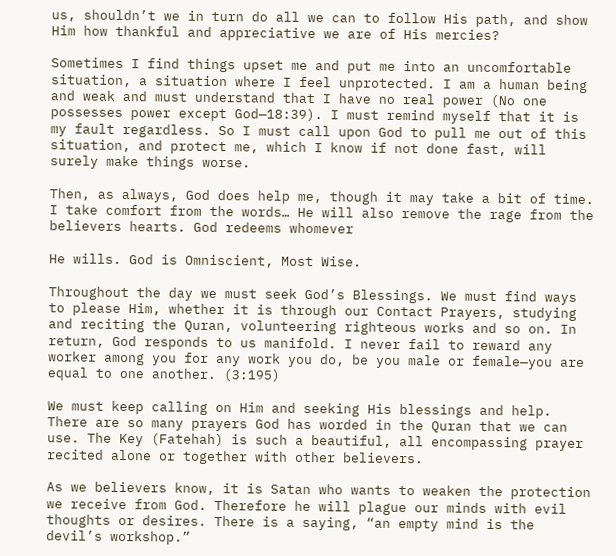us, shouldn’t we in turn do all we can to follow His path, and show Him how thankful and appreciative we are of His mercies?

Sometimes I find things upset me and put me into an uncomfortable situation, a situation where I feel unprotected. I am a human being and weak and must understand that I have no real power (No one possesses power except God—18:39). I must remind myself that it is my fault regardless. So I must call upon God to pull me out of this situation, and protect me, which I know if not done fast, will surely make things worse.

Then, as always, God does help me, though it may take a bit of time. I take comfort from the words… He will also remove the rage from the believers hearts. God redeems whomever

He wills. God is Omniscient, Most Wise.

Throughout the day we must seek God’s Blessings. We must find ways to please Him, whether it is through our Contact Prayers, studying and reciting the Quran, volunteering righteous works and so on. In return, God responds to us manifold. I never fail to reward any worker among you for any work you do, be you male or female—you are equal to one another. (3:195)

We must keep calling on Him and seeking His blessings and help. There are so many prayers God has worded in the Quran that we can use. The Key (Fatehah) is such a beautiful, all encompassing prayer recited alone or together with other believers.

As we believers know, it is Satan who wants to weaken the protection we receive from God. Therefore he will plague our minds with evil thoughts or desires. There is a saying, “an empty mind is the devil’s workshop.”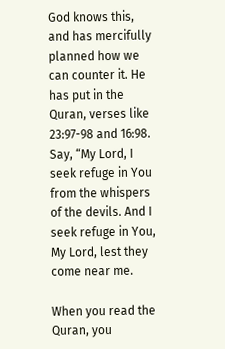God knows this, and has mercifully planned how we can counter it. He has put in the Quran, verses like 23:97-98 and 16:98. Say, “My Lord, I seek refuge in You from the whispers of the devils. And I seek refuge in You, My Lord, lest they come near me.

When you read the Quran, you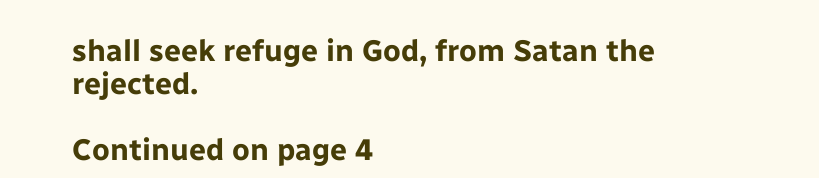shall seek refuge in God, from Satan the rejected.

Continued on page 4